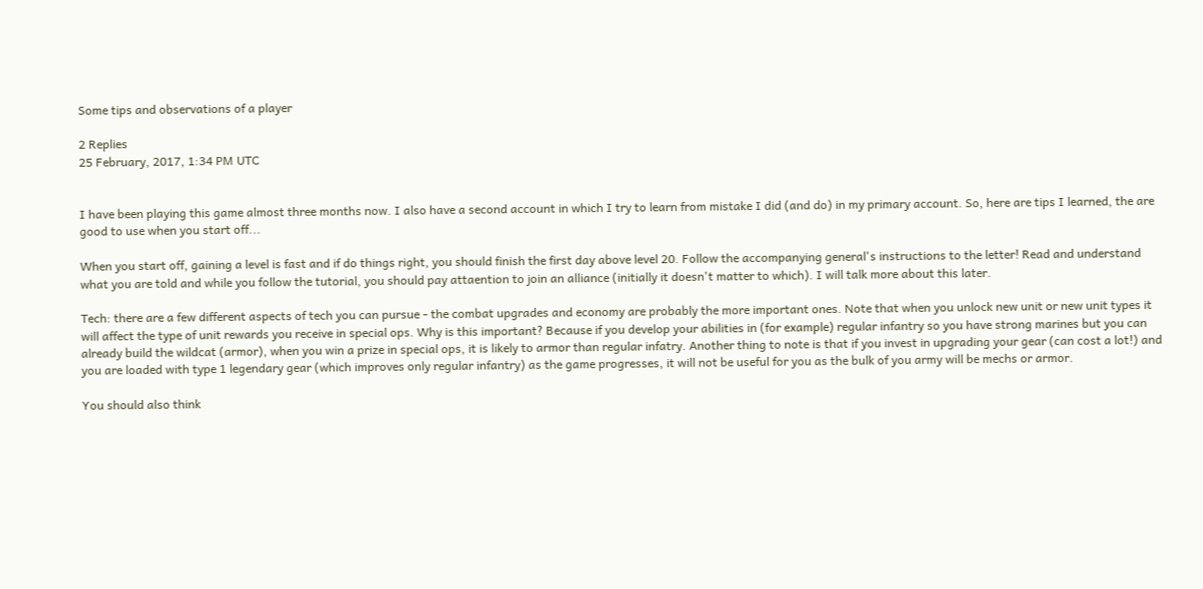Some tips and observations of a player

2 Replies
25 February, 2017, 1:34 PM UTC


I have been playing this game almost three months now. I also have a second account in which I try to learn from mistake I did (and do) in my primary account. So, here are tips I learned, the are good to use when you start off...

When you start off, gaining a level is fast and if do things right, you should finish the first day above level 20. Follow the accompanying general's instructions to the letter! Read and understand what you are told and while you follow the tutorial, you should pay attaention to join an alliance (initially it doesn't matter to which). I will talk more about this later.

Tech: there are a few different aspects of tech you can pursue - the combat upgrades and economy are probably the more important ones. Note that when you unlock new unit or new unit types it will affect the type of unit rewards you receive in special ops. Why is this important? Because if you develop your abilities in (for example) regular infantry so you have strong marines but you can already build the wildcat (armor), when you win a prize in special ops, it is likely to armor than regular infatry. Another thing to note is that if you invest in upgrading your gear (can cost a lot!) and you are loaded with type 1 legendary gear (which improves only regular infantry) as the game progresses, it will not be useful for you as the bulk of you army will be mechs or armor.

You should also think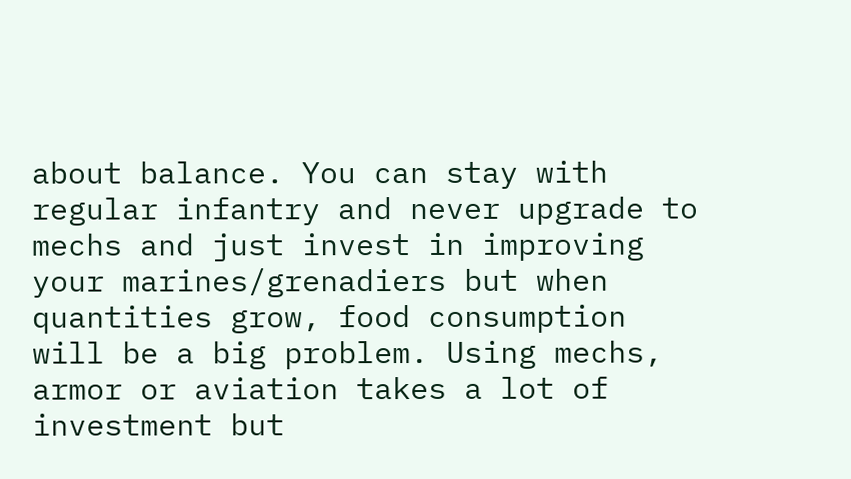about balance. You can stay with regular infantry and never upgrade to mechs and just invest in improving your marines/grenadiers but when quantities grow, food consumption will be a big problem. Using mechs, armor or aviation takes a lot of investment but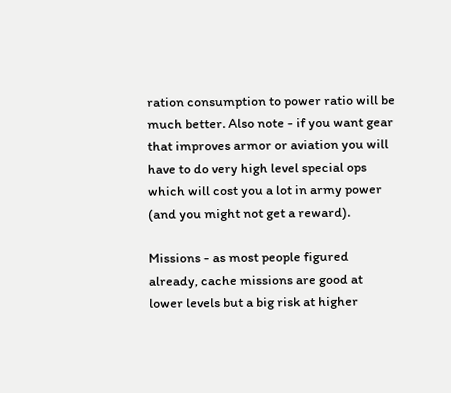ration consumption to power ratio will be much better. Also note - if you want gear that improves armor or aviation you will have to do very high level special ops which will cost you a lot in army power (and you might not get a reward).

Missions - as most people figured already, cache missions are good at lower levels but a big risk at higher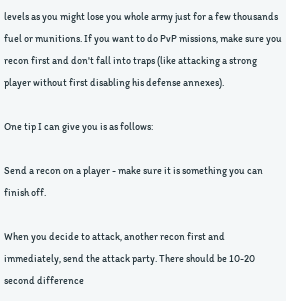levels as you might lose you whole army just for a few thousands fuel or munitions. If you want to do PvP missions, make sure you recon first and don't fall into traps (like attacking a strong player without first disabling his defense annexes).

One tip I can give you is as follows:

Send a recon on a player - make sure it is something you can finish off.

When you decide to attack, another recon first and immediately, send the attack party. There should be 10-20 second difference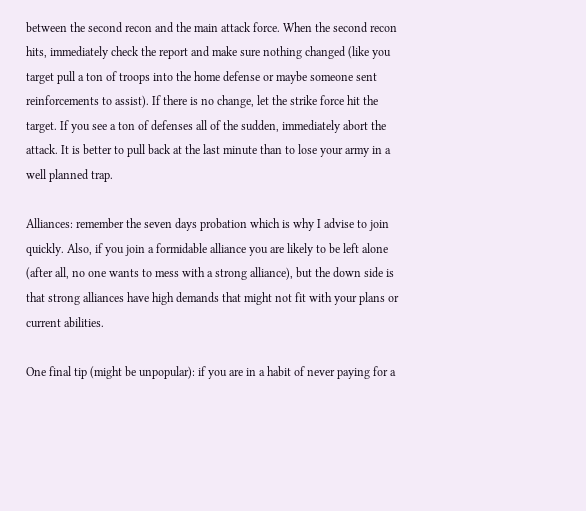between the second recon and the main attack force. When the second recon hits, immediately check the report and make sure nothing changed (like you target pull a ton of troops into the home defense or maybe someone sent reinforcements to assist). If there is no change, let the strike force hit the target. If you see a ton of defenses all of the sudden, immediately abort the attack. It is better to pull back at the last minute than to lose your army in a well planned trap.

Alliances: remember the seven days probation which is why I advise to join quickly. Also, if you join a formidable alliance you are likely to be left alone (after all, no one wants to mess with a strong alliance), but the down side is that strong alliances have high demands that might not fit with your plans or current abilities.

One final tip (might be unpopular): if you are in a habit of never paying for a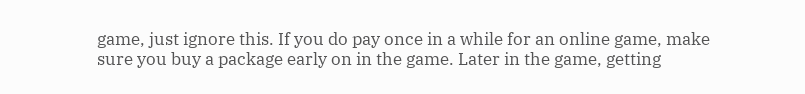game, just ignore this. If you do pay once in a while for an online game, make sure you buy a package early on in the game. Later in the game, getting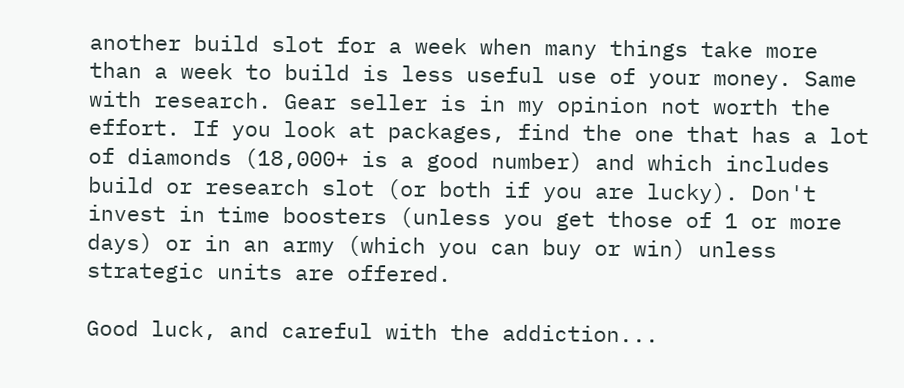another build slot for a week when many things take more than a week to build is less useful use of your money. Same with research. Gear seller is in my opinion not worth the effort. If you look at packages, find the one that has a lot of diamonds (18,000+ is a good number) and which includes build or research slot (or both if you are lucky). Don't invest in time boosters (unless you get those of 1 or more days) or in an army (which you can buy or win) unless strategic units are offered.

Good luck, and careful with the addiction...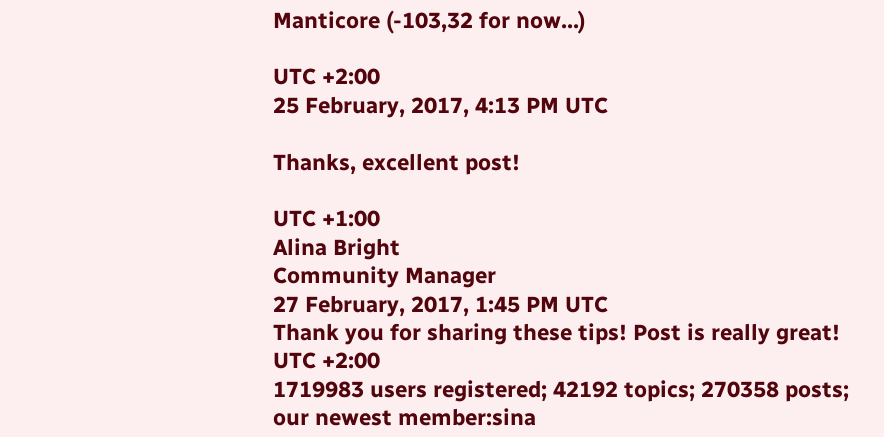Manticore (-103,32 for now...)

UTC +2:00
25 February, 2017, 4:13 PM UTC

Thanks, excellent post!

UTC +1:00
Alina Bright
Community Manager
27 February, 2017, 1:45 PM UTC
Thank you for sharing these tips! Post is really great!
UTC +2:00
1719983 users registered; 42192 topics; 270358 posts; our newest member:sina